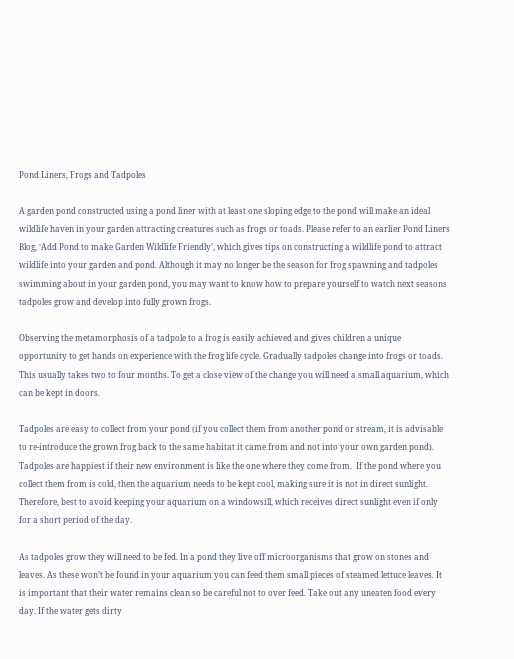Pond Liners, Frogs and Tadpoles

A garden pond constructed using a pond liner with at least one sloping edge to the pond will make an ideal wildlife haven in your garden attracting creatures such as frogs or toads. Please refer to an earlier Pond Liners Blog, ‘Add Pond to make Garden Wildlife Friendly’, which gives tips on constructing a wildlife pond to attract wildlife into your garden and pond. Although it may no longer be the season for frog spawning and tadpoles swimming about in your garden pond, you may want to know how to prepare yourself to watch next seasons tadpoles grow and develop into fully grown frogs.

Observing the metamorphosis of a tadpole to a frog is easily achieved and gives children a unique opportunity to get hands on experience with the frog life cycle. Gradually tadpoles change into frogs or toads. This usually takes two to four months. To get a close view of the change you will need a small aquarium, which can be kept in doors.

Tadpoles are easy to collect from your pond (if you collect them from another pond or stream, it is advisable to re-introduce the grown frog back to the same habitat it came from and not into your own garden pond). Tadpoles are happiest if their new environment is like the one where they come from.  If the pond where you collect them from is cold, then the aquarium needs to be kept cool, making sure it is not in direct sunlight. Therefore, best to avoid keeping your aquarium on a windowsill, which receives direct sunlight even if only for a short period of the day.

As tadpoles grow they will need to be fed. In a pond they live off microorganisms that grow on stones and leaves. As these won’t be found in your aquarium you can feed them small pieces of steamed lettuce leaves. It is important that their water remains clean so be careful not to over feed. Take out any uneaten food every day. If the water gets dirty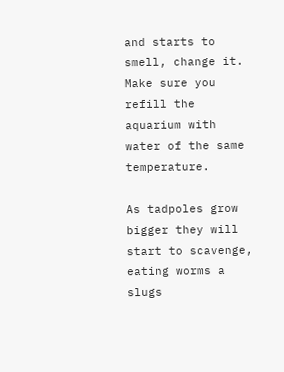and starts to smell, change it. Make sure you refill the aquarium with water of the same temperature.

As tadpoles grow bigger they will start to scavenge, eating worms a slugs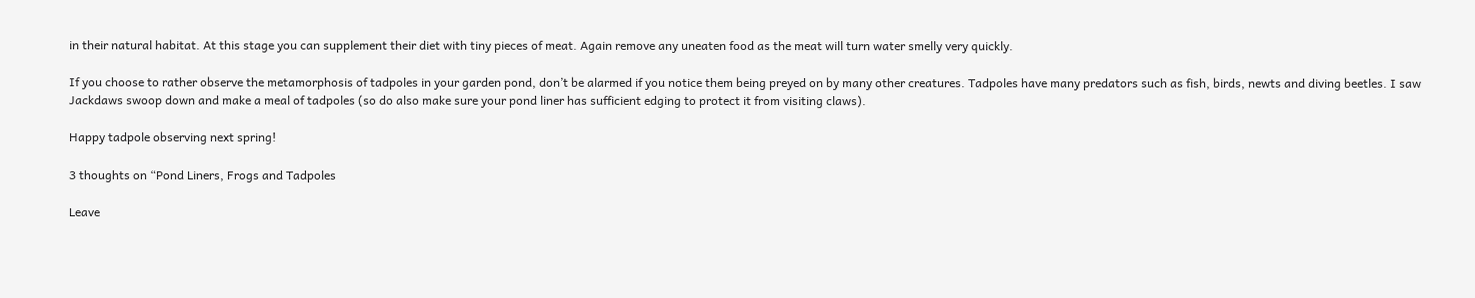in their natural habitat. At this stage you can supplement their diet with tiny pieces of meat. Again remove any uneaten food as the meat will turn water smelly very quickly.

If you choose to rather observe the metamorphosis of tadpoles in your garden pond, don’t be alarmed if you notice them being preyed on by many other creatures. Tadpoles have many predators such as fish, birds, newts and diving beetles. I saw Jackdaws swoop down and make a meal of tadpoles (so do also make sure your pond liner has sufficient edging to protect it from visiting claws).

Happy tadpole observing next spring!

3 thoughts on “Pond Liners, Frogs and Tadpoles

Leave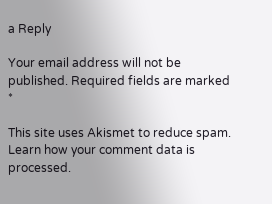a Reply

Your email address will not be published. Required fields are marked *

This site uses Akismet to reduce spam. Learn how your comment data is processed.